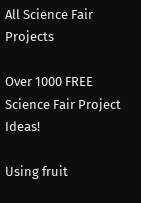All Science Fair Projects

Over 1000 FREE Science Fair Project Ideas!

Using fruit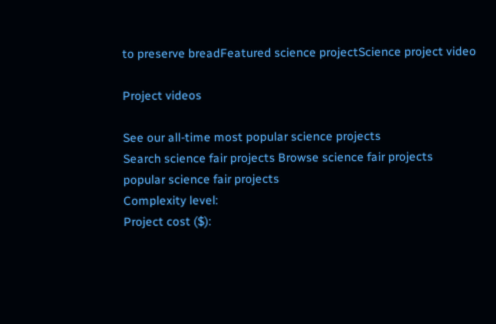to preserve breadFeatured science projectScience project video

Project videos

See our all-time most popular science projects
Search science fair projects Browse science fair projects
popular science fair projects
Complexity level:
Project cost ($):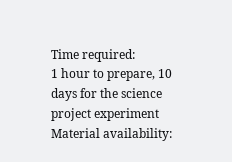Time required:
1 hour to prepare, 10 days for the science project experiment
Material availability: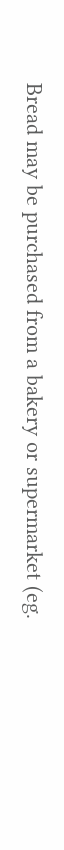Bread may be purchased from a bakery or supermarket (eg.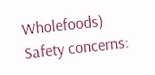Wholefoods)
Safety concerns: